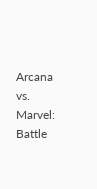Arcana vs. Marvel: Battle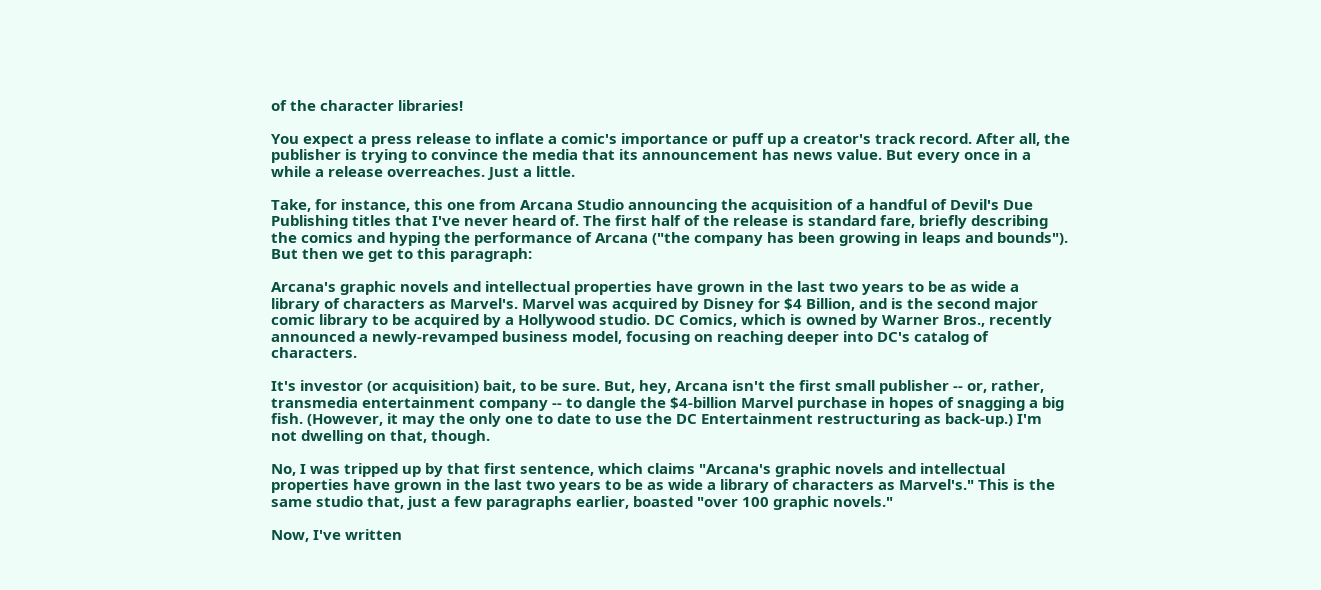of the character libraries!

You expect a press release to inflate a comic's importance or puff up a creator's track record. After all, the publisher is trying to convince the media that its announcement has news value. But every once in a while a release overreaches. Just a little.

Take, for instance, this one from Arcana Studio announcing the acquisition of a handful of Devil's Due Publishing titles that I've never heard of. The first half of the release is standard fare, briefly describing the comics and hyping the performance of Arcana ("the company has been growing in leaps and bounds"). But then we get to this paragraph:

Arcana's graphic novels and intellectual properties have grown in the last two years to be as wide a library of characters as Marvel's. Marvel was acquired by Disney for $4 Billion, and is the second major comic library to be acquired by a Hollywood studio. DC Comics, which is owned by Warner Bros., recently announced a newly-revamped business model, focusing on reaching deeper into DC's catalog of characters.

It's investor (or acquisition) bait, to be sure. But, hey, Arcana isn't the first small publisher -- or, rather, transmedia entertainment company -- to dangle the $4-billion Marvel purchase in hopes of snagging a big fish. (However, it may the only one to date to use the DC Entertainment restructuring as back-up.) I'm not dwelling on that, though.

No, I was tripped up by that first sentence, which claims "Arcana's graphic novels and intellectual properties have grown in the last two years to be as wide a library of characters as Marvel's." This is the same studio that, just a few paragraphs earlier, boasted "over 100 graphic novels."

Now, I've written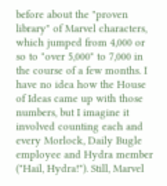before about the "proven library" of Marvel characters, which jumped from 4,000 or so to "over 5,000" to 7,000 in the course of a few months. I have no idea how the House of Ideas came up with those numbers, but I imagine it involved counting each and every Morlock, Daily Bugle employee and Hydra member ("Hail, Hydra!"). Still, Marvel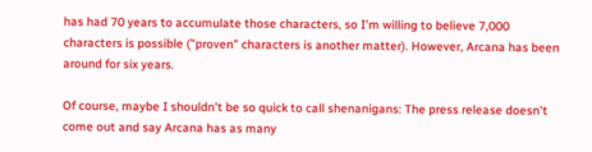has had 70 years to accumulate those characters, so I'm willing to believe 7,000 characters is possible ("proven" characters is another matter). However, Arcana has been around for six years.

Of course, maybe I shouldn't be so quick to call shenanigans: The press release doesn't come out and say Arcana has as many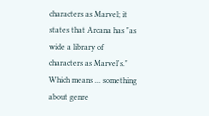characters as Marvel; it states that Arcana has "as wide a library of characters as Marvel's." Which means ... something about genre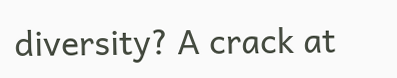diversity? A crack at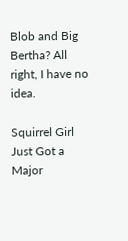Blob and Big Bertha? All right, I have no idea.

Squirrel Girl Just Got a Major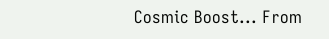Cosmic Boost... From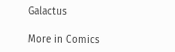Galactus

More in Comics